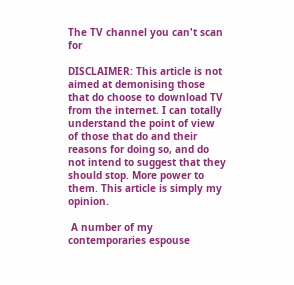The TV channel you can't scan for

DISCLAIMER: This article is not aimed at demonising those that do choose to download TV from the internet. I can totally understand the point of view of those that do and their reasons for doing so, and do not intend to suggest that they should stop. More power to them. This article is simply my opinion.

 A number of my contemporaries espouse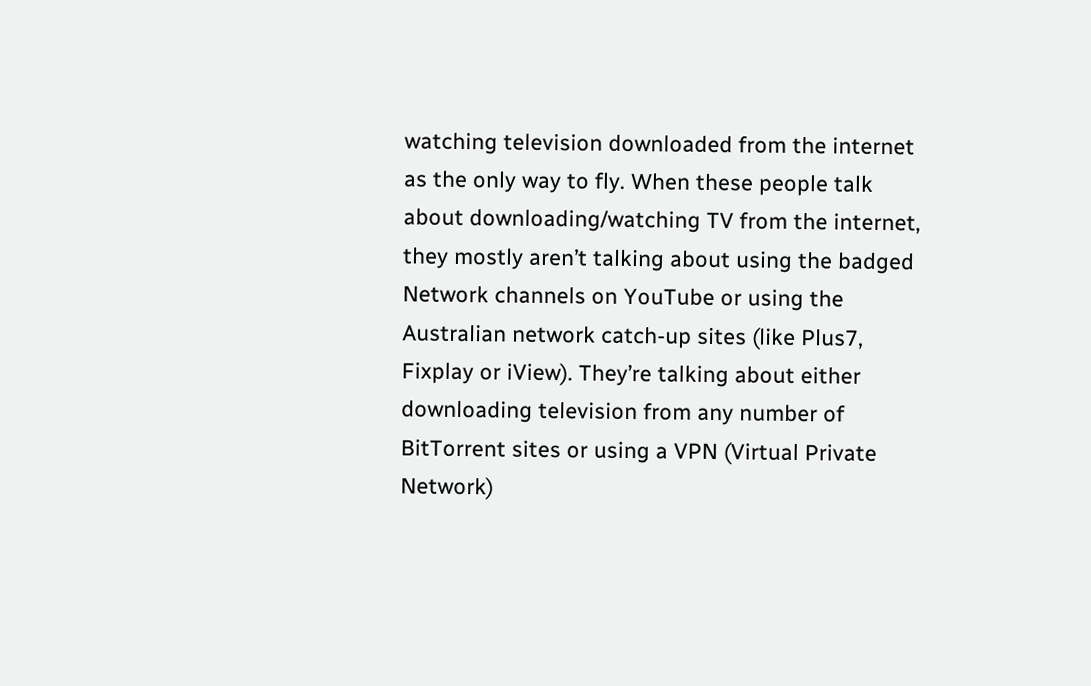watching television downloaded from the internet as the only way to fly. When these people talk about downloading/watching TV from the internet, they mostly aren’t talking about using the badged Network channels on YouTube or using the Australian network catch-up sites (like Plus7, Fixplay or iView). They’re talking about either downloading television from any number of BitTorrent sites or using a VPN (Virtual Private Network)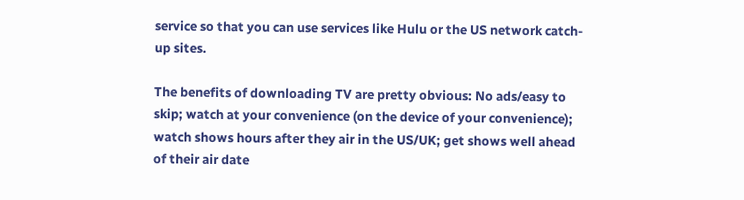service so that you can use services like Hulu or the US network catch-up sites.

The benefits of downloading TV are pretty obvious: No ads/easy to skip; watch at your convenience (on the device of your convenience); watch shows hours after they air in the US/UK; get shows well ahead of their air date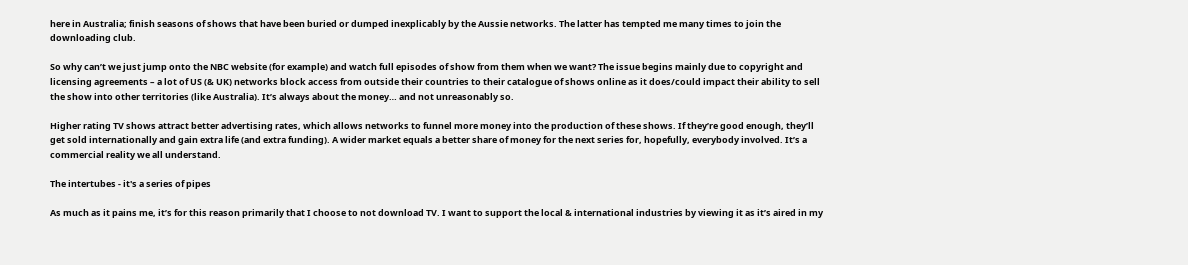here in Australia; finish seasons of shows that have been buried or dumped inexplicably by the Aussie networks. The latter has tempted me many times to join the downloading club.

So why can’t we just jump onto the NBC website (for example) and watch full episodes of show from them when we want? The issue begins mainly due to copyright and licensing agreements – a lot of US (& UK) networks block access from outside their countries to their catalogue of shows online as it does/could impact their ability to sell the show into other territories (like Australia). It’s always about the money… and not unreasonably so.

Higher rating TV shows attract better advertising rates, which allows networks to funnel more money into the production of these shows. If they’re good enough, they’ll get sold internationally and gain extra life (and extra funding). A wider market equals a better share of money for the next series for, hopefully, everybody involved. It’s a commercial reality we all understand.

The intertubes - it's a series of pipes

As much as it pains me, it’s for this reason primarily that I choose to not download TV. I want to support the local & international industries by viewing it as it’s aired in my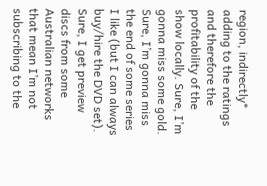region, indirectly* adding to the ratings and therefore the profitability of the show locally. Sure, I’m gonna miss some gold. Sure, I’m gonna miss the end of some series I like (but I can always buy/hire the DVD set). Sure, I get preview discs from some Australian networks that mean I’m not subscribing to the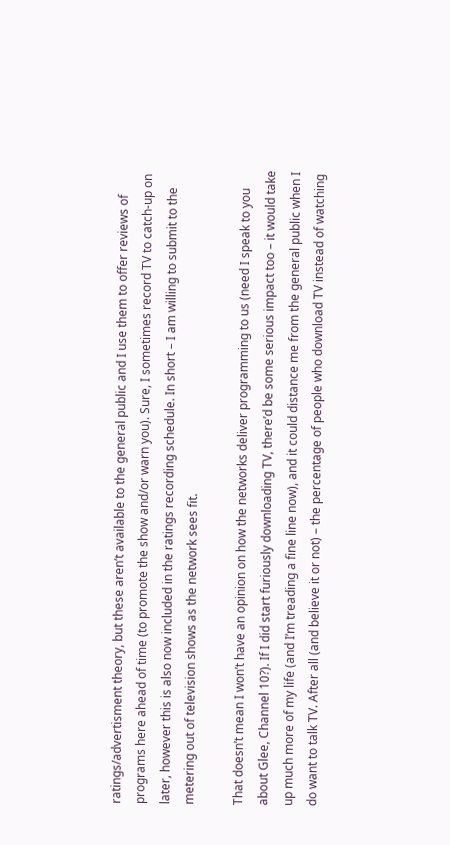ratings/advertisment theory, but these aren’t available to the general public and I use them to offer reviews of programs here ahead of time (to promote the show and/or warn you). Sure, I sometimes record TV to catch-up on later, however this is also now included in the ratings recording schedule. In short – I am willing to submit to the metering out of television shows as the network sees fit.

That doesn’t mean I won’t have an opinion on how the networks deliver programming to us (need I speak to you about Glee, Channel 10?). If I did start furiously downloading TV, there’d be some serious impact too – it would take up much more of my life (and I’m treading a fine line now), and it could distance me from the general public when I do want to talk TV. After all (and believe it or not) – the percentage of people who download TV instead of watching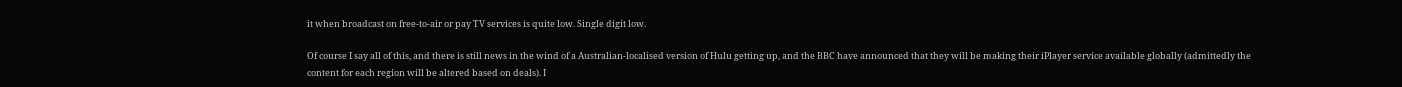it when broadcast on free-to-air or pay TV services is quite low. Single digit low.

Of course I say all of this, and there is still news in the wind of a Australian-localised version of Hulu getting up, and the BBC have announced that they will be making their iPlayer service available globally (admittedly the content for each region will be altered based on deals). I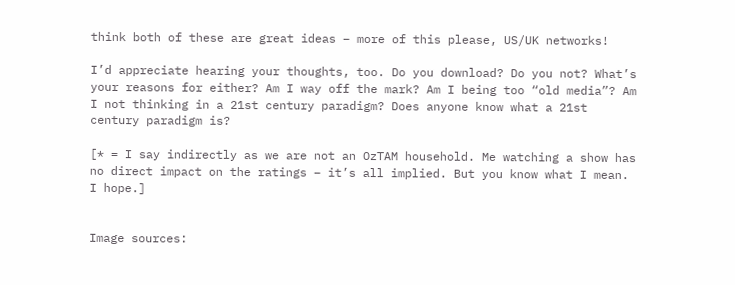think both of these are great ideas – more of this please, US/UK networks!

I’d appreciate hearing your thoughts, too. Do you download? Do you not? What’s your reasons for either? Am I way off the mark? Am I being too “old media”? Am I not thinking in a 21st century paradigm? Does anyone know what a 21st century paradigm is?

[* = I say indirectly as we are not an OzTAM household. Me watching a show has no direct impact on the ratings – it’s all implied. But you know what I mean. I hope.]


Image sources: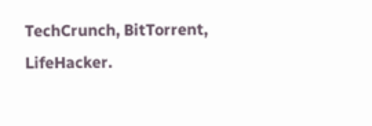TechCrunch, BitTorrent, LifeHacker.